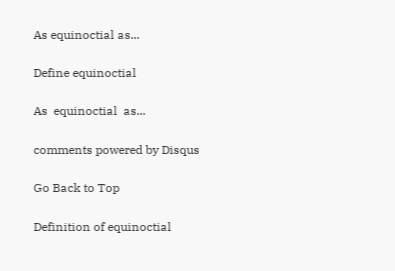As equinoctial as...

Define equinoctial

As  equinoctial  as...

comments powered by Disqus

Go Back to Top

Definition of equinoctial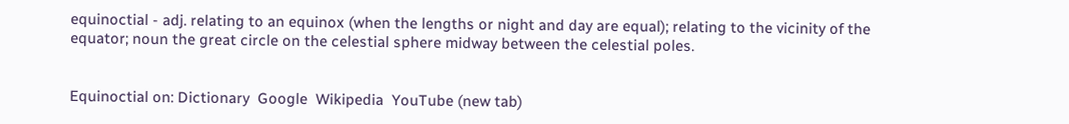equinoctial - adj. relating to an equinox (when the lengths or night and day are equal); relating to the vicinity of the equator; noun the great circle on the celestial sphere midway between the celestial poles.


Equinoctial on: Dictionary  Google  Wikipedia  YouTube (new tab)